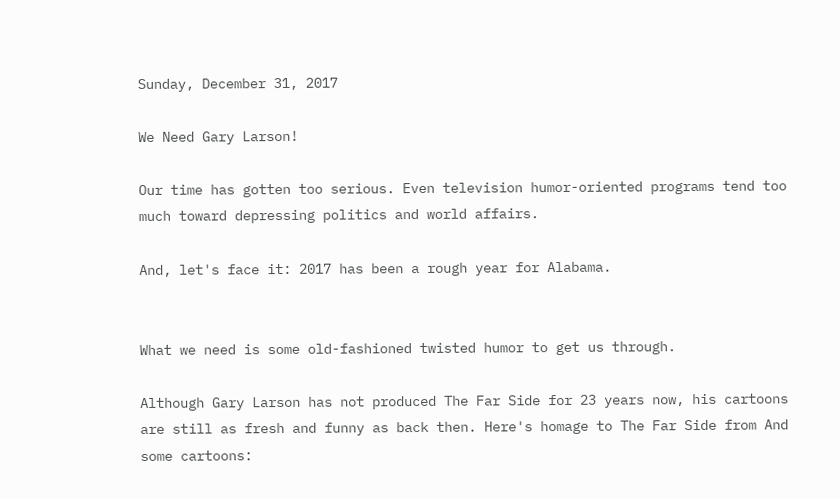Sunday, December 31, 2017

We Need Gary Larson!

Our time has gotten too serious. Even television humor-oriented programs tend too much toward depressing politics and world affairs.

And, let's face it: 2017 has been a rough year for Alabama.


What we need is some old-fashioned twisted humor to get us through.

Although Gary Larson has not produced The Far Side for 23 years now, his cartoons are still as fresh and funny as back then. Here's homage to The Far Side from And some cartoons: